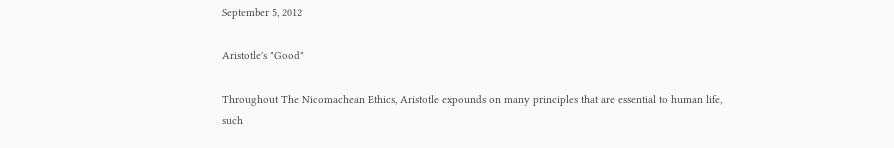September 5, 2012

Aristotle's "Good"

Throughout The Nicomachean Ethics, Aristotle expounds on many principles that are essential to human life, such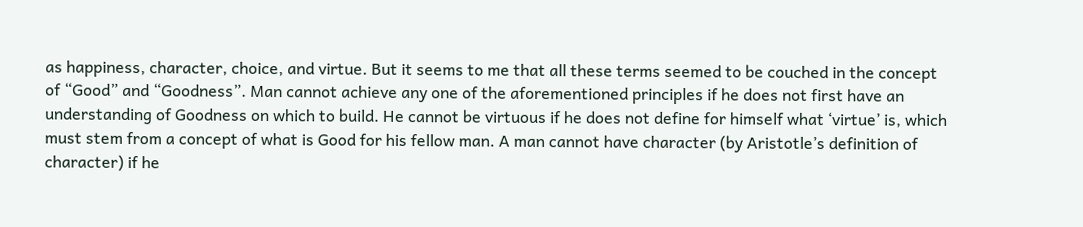as happiness, character, choice, and virtue. But it seems to me that all these terms seemed to be couched in the concept of “Good” and “Goodness”. Man cannot achieve any one of the aforementioned principles if he does not first have an understanding of Goodness on which to build. He cannot be virtuous if he does not define for himself what ‘virtue’ is, which must stem from a concept of what is Good for his fellow man. A man cannot have character (by Aristotle’s definition of character) if he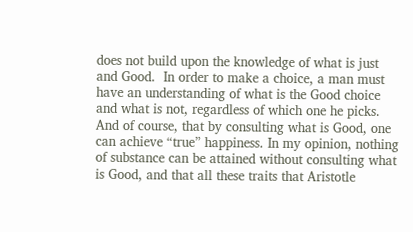does not build upon the knowledge of what is just and Good.  In order to make a choice, a man must have an understanding of what is the Good choice and what is not, regardless of which one he picks. And of course, that by consulting what is Good, one can achieve “true” happiness. In my opinion, nothing of substance can be attained without consulting what is Good, and that all these traits that Aristotle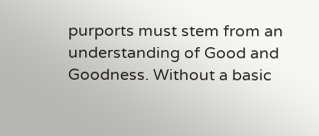purports must stem from an understanding of Good and Goodness. Without a basic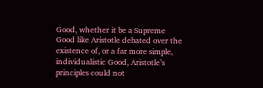Good, whether it be a Supreme Good like Aristotle debated over the existence of, or a far more simple, individualistic Good, Aristotle’s principles could not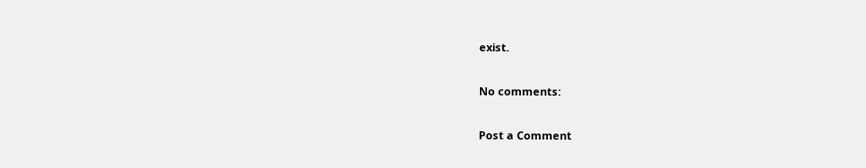exist.

No comments:

Post a Comment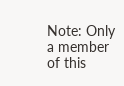Note: Only a member of this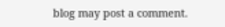blog may post a comment.